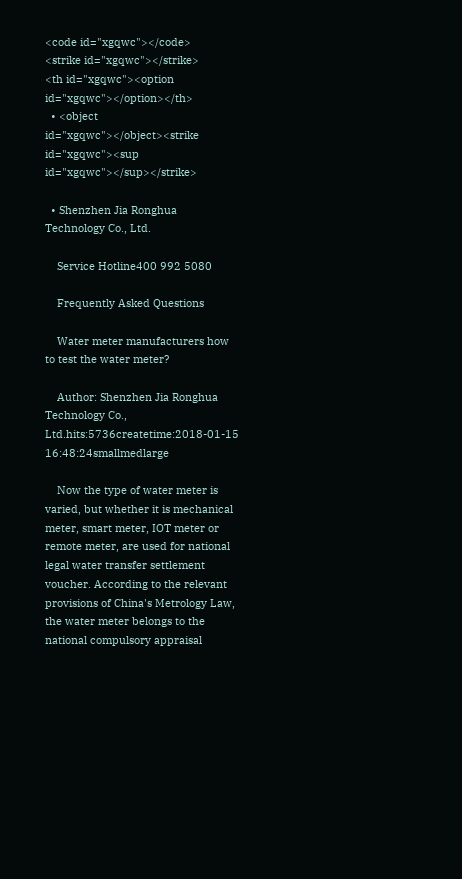<code id="xgqwc"></code>
<strike id="xgqwc"></strike>
<th id="xgqwc"><option id="xgqwc"></option></th>
  • <object id="xgqwc"></object><strike id="xgqwc"><sup id="xgqwc"></sup></strike>

  • Shenzhen Jia Ronghua Technology Co., Ltd.

    Service Hotline400 992 5080

    Frequently Asked Questions

    Water meter manufacturers how to test the water meter?

    Author: Shenzhen Jia Ronghua Technology Co., Ltd.hits:5736createtime:2018-01-15 16:48:24smallmedlarge

    Now the type of water meter is varied, but whether it is mechanical meter, smart meter, IOT meter or remote meter, are used for national legal water transfer settlement voucher. According to the relevant provisions of China's Metrology Law, the water meter belongs to the national compulsory appraisal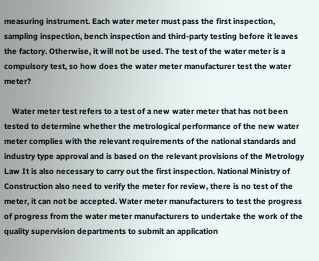measuring instrument. Each water meter must pass the first inspection, sampling inspection, bench inspection and third-party testing before it leaves the factory. Otherwise, it will not be used. The test of the water meter is a compulsory test, so how does the water meter manufacturer test the water meter?

    Water meter test refers to a test of a new water meter that has not been tested to determine whether the metrological performance of the new water meter complies with the relevant requirements of the national standards and industry type approval and is based on the relevant provisions of the Metrology Law It is also necessary to carry out the first inspection. National Ministry of Construction also need to verify the meter for review, there is no test of the meter, it can not be accepted. Water meter manufacturers to test the progress of progress from the water meter manufacturers to undertake the work of the quality supervision departments to submit an application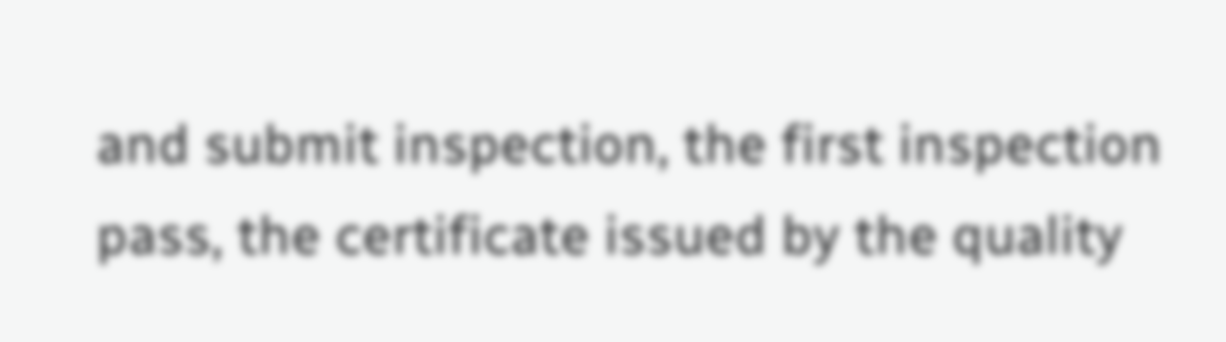and submit inspection, the first inspection pass, the certificate issued by the quality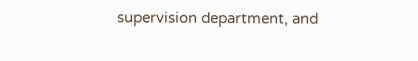supervision department, and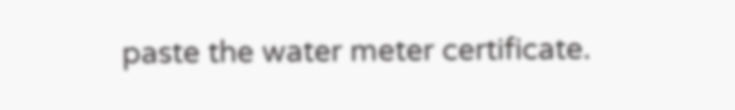paste the water meter certificate.